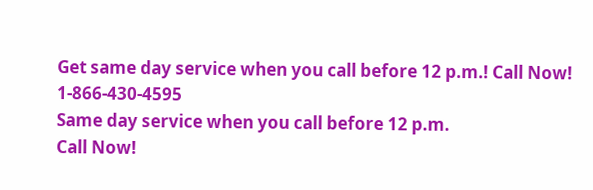Get same day service when you call before 12 p.m.! Call Now! 1-866-430-4595
Same day service when you call before 12 p.m.
Call Now!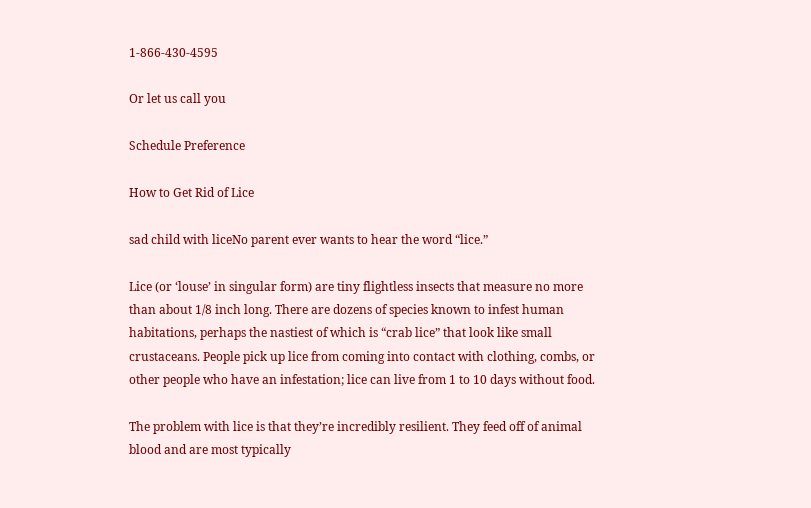1-866-430-4595

Or let us call you

Schedule Preference

How to Get Rid of Lice

sad child with liceNo parent ever wants to hear the word “lice.”

Lice (or ‘louse’ in singular form) are tiny flightless insects that measure no more than about 1/8 inch long. There are dozens of species known to infest human habitations, perhaps the nastiest of which is “crab lice” that look like small crustaceans. People pick up lice from coming into contact with clothing, combs, or other people who have an infestation; lice can live from 1 to 10 days without food.

The problem with lice is that they’re incredibly resilient. They feed off of animal blood and are most typically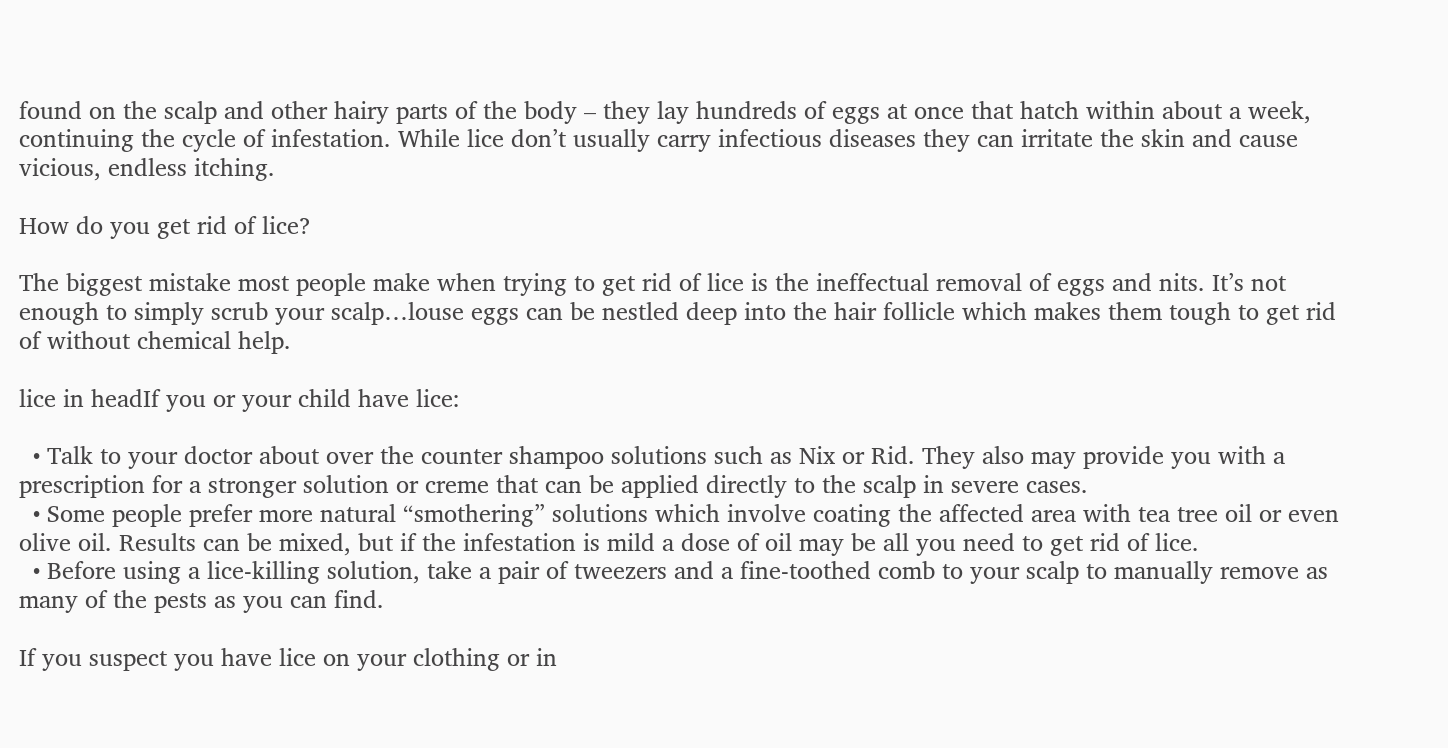found on the scalp and other hairy parts of the body – they lay hundreds of eggs at once that hatch within about a week, continuing the cycle of infestation. While lice don’t usually carry infectious diseases they can irritate the skin and cause vicious, endless itching.

How do you get rid of lice?

The biggest mistake most people make when trying to get rid of lice is the ineffectual removal of eggs and nits. It’s not enough to simply scrub your scalp…louse eggs can be nestled deep into the hair follicle which makes them tough to get rid of without chemical help.

lice in headIf you or your child have lice:

  • Talk to your doctor about over the counter shampoo solutions such as Nix or Rid. They also may provide you with a prescription for a stronger solution or creme that can be applied directly to the scalp in severe cases.
  • Some people prefer more natural “smothering” solutions which involve coating the affected area with tea tree oil or even olive oil. Results can be mixed, but if the infestation is mild a dose of oil may be all you need to get rid of lice.
  • Before using a lice-killing solution, take a pair of tweezers and a fine-toothed comb to your scalp to manually remove as many of the pests as you can find.

If you suspect you have lice on your clothing or in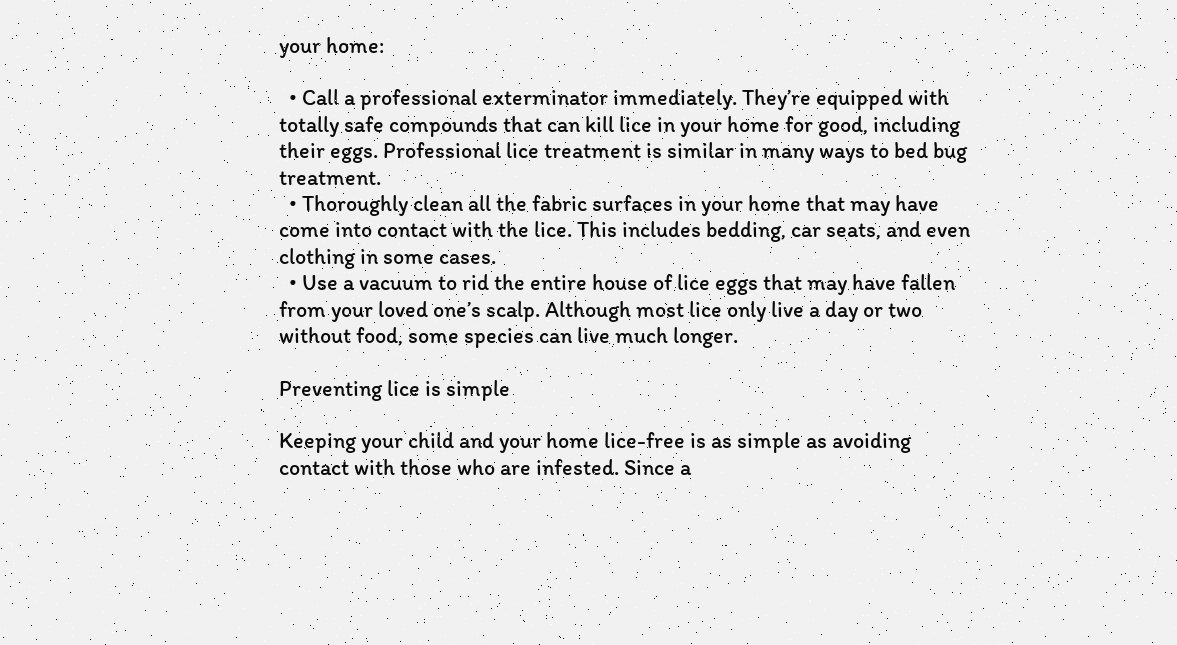your home:

  • Call a professional exterminator immediately. They’re equipped with totally safe compounds that can kill lice in your home for good, including their eggs. Professional lice treatment is similar in many ways to bed bug treatment.
  • Thoroughly clean all the fabric surfaces in your home that may have come into contact with the lice. This includes bedding, car seats, and even clothing in some cases.
  • Use a vacuum to rid the entire house of lice eggs that may have fallen from your loved one’s scalp. Although most lice only live a day or two without food, some species can live much longer.

Preventing lice is simple

Keeping your child and your home lice-free is as simple as avoiding contact with those who are infested. Since a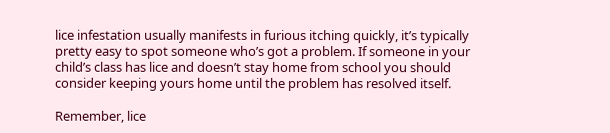lice infestation usually manifests in furious itching quickly, it’s typically pretty easy to spot someone who’s got a problem. If someone in your child’s class has lice and doesn’t stay home from school you should consider keeping yours home until the problem has resolved itself.

Remember, lice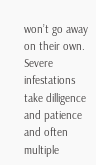won’t go away on their own. Severe infestations take dilligence and patience and often multiple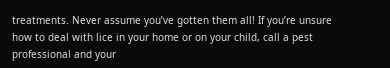treatments. Never assume you’ve gotten them all! If you’re unsure how to deal with lice in your home or on your child, call a pest professional and your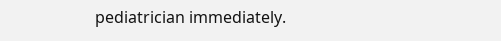pediatrician immediately.